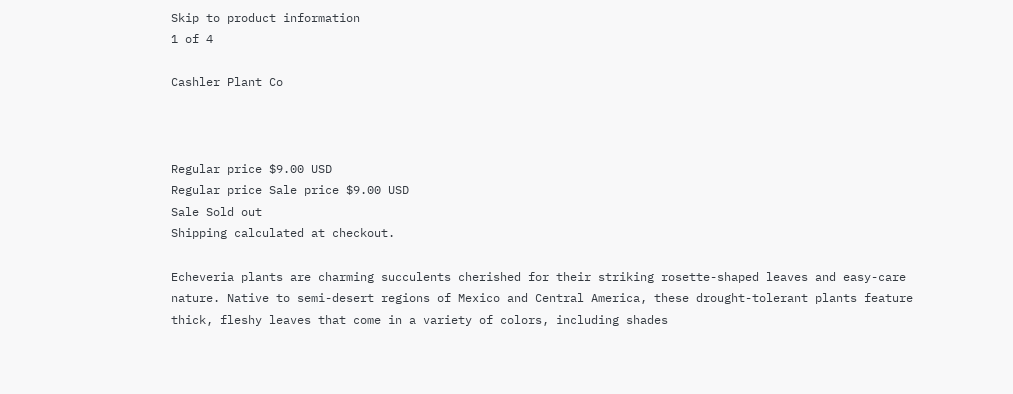Skip to product information
1 of 4

Cashler Plant Co



Regular price $9.00 USD
Regular price Sale price $9.00 USD
Sale Sold out
Shipping calculated at checkout.

Echeveria plants are charming succulents cherished for their striking rosette-shaped leaves and easy-care nature. Native to semi-desert regions of Mexico and Central America, these drought-tolerant plants feature thick, fleshy leaves that come in a variety of colors, including shades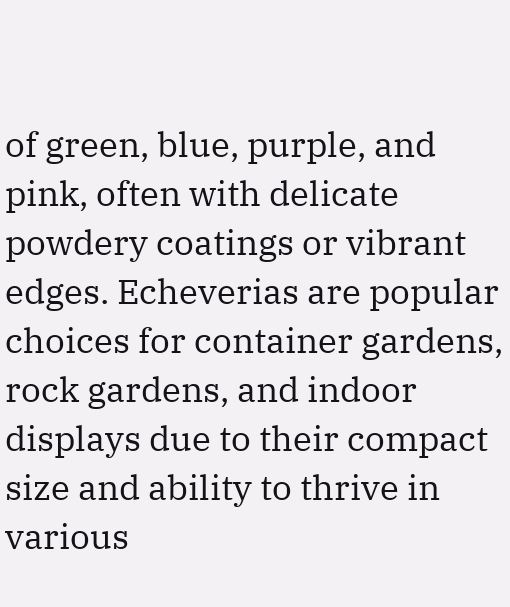of green, blue, purple, and pink, often with delicate powdery coatings or vibrant edges. Echeverias are popular choices for container gardens, rock gardens, and indoor displays due to their compact size and ability to thrive in various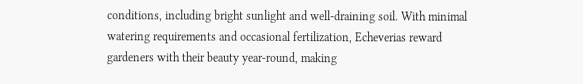conditions, including bright sunlight and well-draining soil. With minimal watering requirements and occasional fertilization, Echeverias reward gardeners with their beauty year-round, making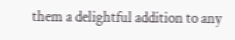them a delightful addition to any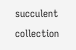succulent collection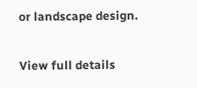or landscape design.

View full details